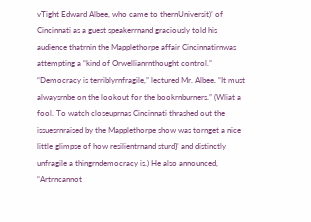vTight Edward Albee, who came to thernUniversit)’ of Cincinnati as a guest speakerrnand graciously told his audience thatrnin the Mapplethorpe affair Cincinnatirnwas attempting a “kind of Orwellianrnthought control.” “Democracy is terriblyrnfragile,” lectured Mr. Albee. “It must alwaysrnbe on the lookout for the bookrnburners.” (Wliat a fool. To watch closeuprnas Cincinnati thrashed out the issuesrnraised by the Mapplethorpe show was tornget a nice little glimpse of how resilientrnand sturd}’ and distinctly unfragile a thingrndemocracy is.) He also announced, “Artrncannot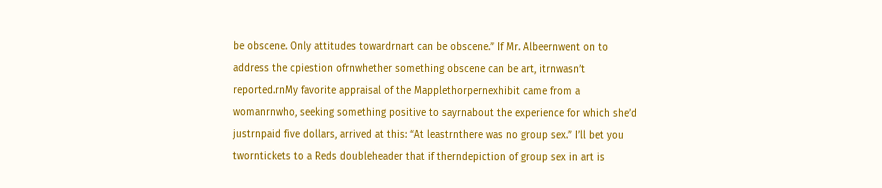be obscene. Only attitudes towardrnart can be obscene.” If Mr. Albeernwent on to address the cpiestion ofrnwhether something obscene can be art, itrnwasn’t reported.rnMy favorite appraisal of the Mapplethorpernexhibit came from a womanrnwho, seeking something positive to sayrnabout the experience for which she’d justrnpaid five dollars, arrived at this: “At leastrnthere was no group sex.” I’ll bet you tworntickets to a Reds doubleheader that if therndepiction of group sex in art is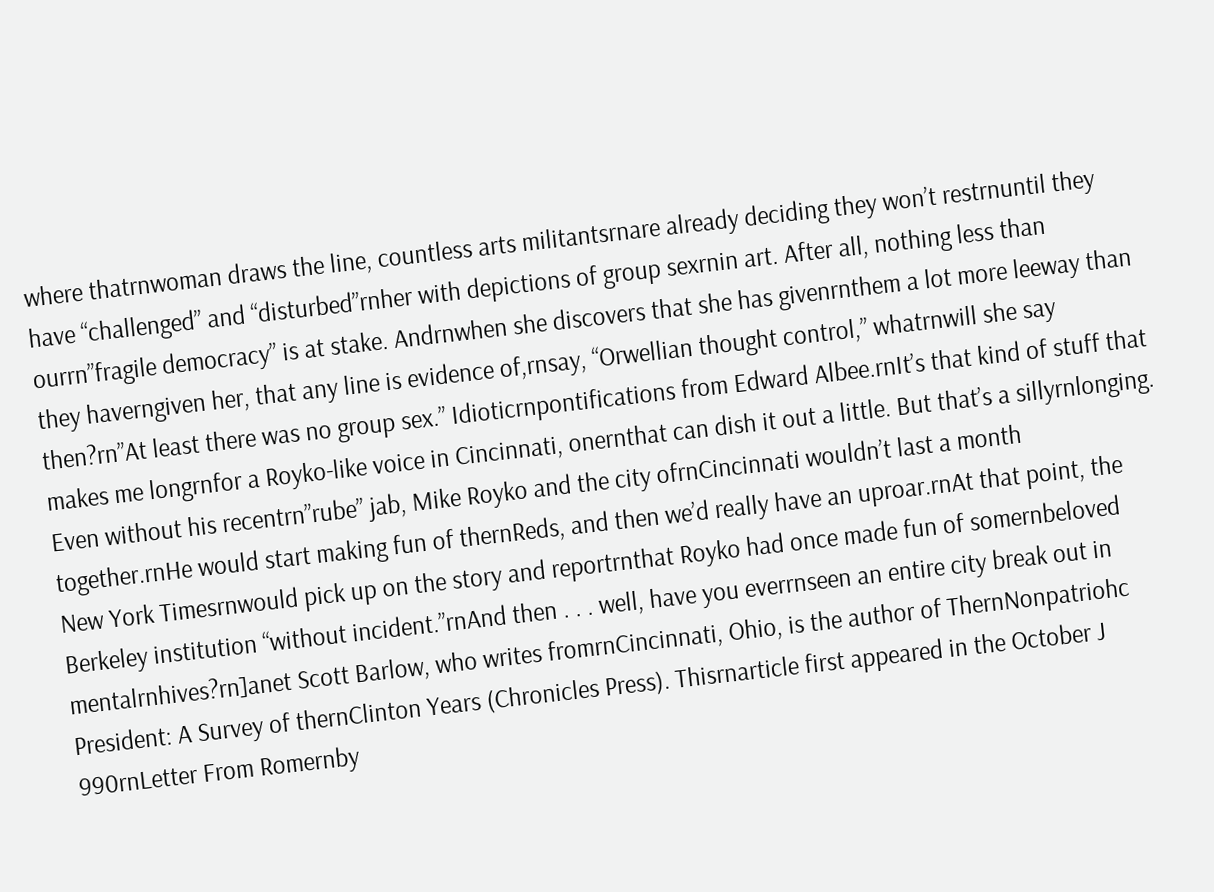where thatrnwoman draws the line, countless arts militantsrnare already deciding they won’t restrnuntil they have “challenged” and “disturbed”rnher with depictions of group sexrnin art. After all, nothing less than ourrn”fragile democracy” is at stake. Andrnwhen she discovers that she has givenrnthem a lot more leeway than they haverngiven her, that any line is evidence of,rnsay, “Orwellian thought control,” whatrnwill she say then?rn”At least there was no group sex.” Idioticrnpontifications from Edward Albee.rnIt’s that kind of stuff that makes me longrnfor a Royko-like voice in Cincinnati, onernthat can dish it out a little. But that’s a sillyrnlonging. Even without his recentrn”rube” jab, Mike Royko and the city ofrnCincinnati wouldn’t last a month together.rnHe would start making fun of thernReds, and then we’d really have an uproar.rnAt that point, the New York Timesrnwould pick up on the story and reportrnthat Royko had once made fun of somernbeloved Berkeley institution “without incident.”rnAnd then . . . well, have you everrnseen an entire city break out in mentalrnhives?rn]anet Scott Barlow, who writes fromrnCincinnati, Ohio, is the author of ThernNonpatriohc President: A Survey of thernClinton Years (Chronicles Press). Thisrnarticle first appeared in the October J 990rnLetter From Romernby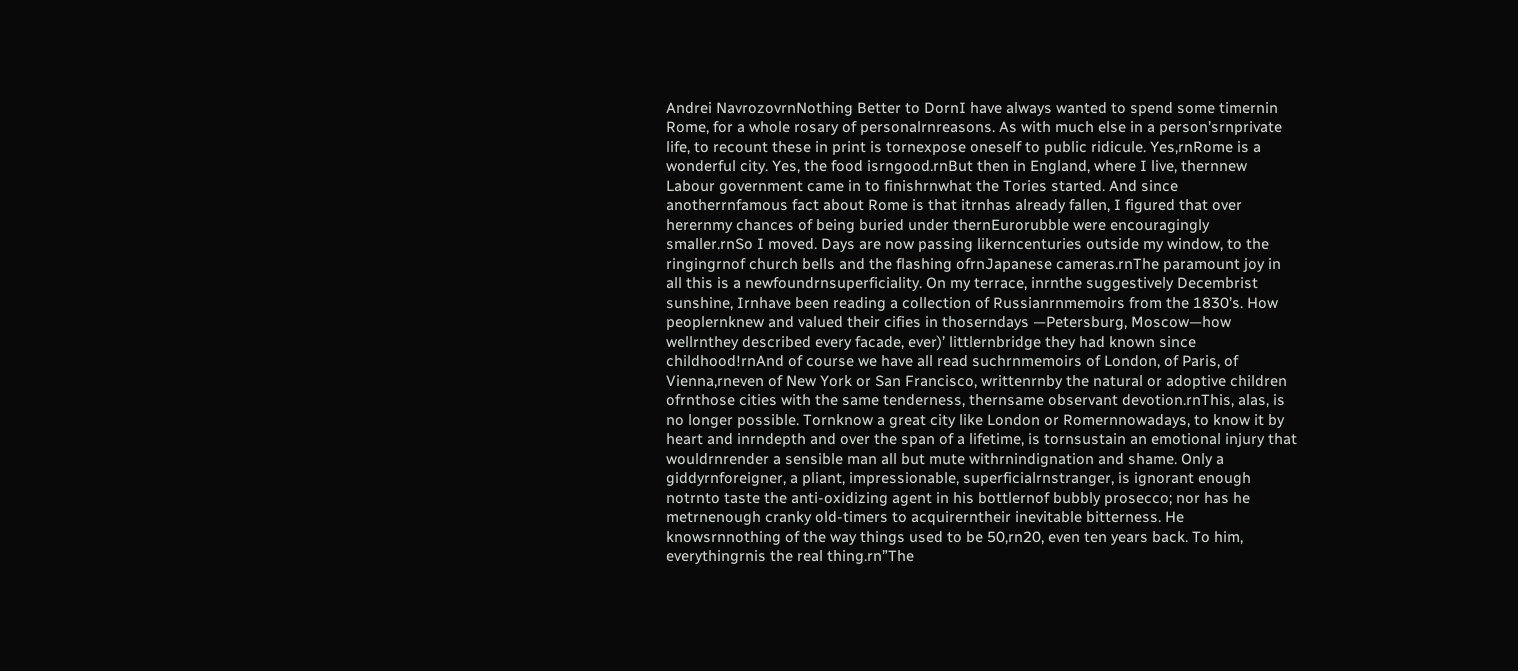Andrei NavrozovrnNothing Better to DornI have always wanted to spend some timernin Rome, for a whole rosary of personalrnreasons. As with much else in a person’srnprivate life, to recount these in print is tornexpose oneself to public ridicule. Yes,rnRome is a wonderful city. Yes, the food isrngood.rnBut then in England, where I live, thernnew Labour government came in to finishrnwhat the Tories started. And since anotherrnfamous fact about Rome is that itrnhas already fallen, I figured that over herernmy chances of being buried under thernEurorubble were encouragingly smaller.rnSo I moved. Days are now passing likerncenturies outside my window, to the ringingrnof church bells and the flashing ofrnJapanese cameras.rnThe paramount joy in all this is a newfoundrnsuperficiality. On my terrace, inrnthe suggestively Decembrist sunshine, Irnhave been reading a collection of Russianrnmemoirs from the 1830’s. How peoplernknew and valued their cifies in thoserndays —Petersburg, Moscow—how wellrnthey described every facade, ever)’ littlernbridge they had known since childhood!rnAnd of course we have all read suchrnmemoirs of London, of Paris, of Vienna,rneven of New York or San Francisco, writtenrnby the natural or adoptive children ofrnthose cities with the same tenderness, thernsame observant devotion.rnThis, alas, is no longer possible. Tornknow a great city like London or Romernnowadays, to know it by heart and inrndepth and over the span of a lifetime, is tornsustain an emotional injury that wouldrnrender a sensible man all but mute withrnindignation and shame. Only a giddyrnforeigner, a pliant, impressionable, superficialrnstranger, is ignorant enough notrnto taste the anti-oxidizing agent in his bottlernof bubbly prosecco; nor has he metrnenough cranky old-timers to acquirerntheir inevitable bitterness. He knowsrnnothing of the way things used to be 50,rn20, even ten years back. To him, everythingrnis the real thing.rn”The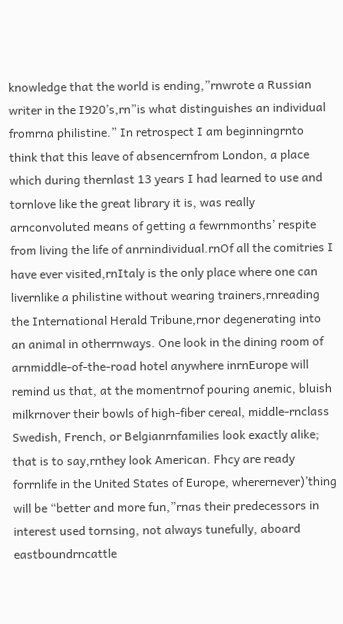knowledge that the world is ending,”rnwrote a Russian writer in the I920’s,rn”is what distinguishes an individual fromrna philistine.” In retrospect I am beginningrnto think that this leave of absencernfrom London, a place which during thernlast 13 years I had learned to use and tornlove like the great library it is, was really arnconvoluted means of getting a fewrnmonths’ respite from living the life of anrnindividual.rnOf all the comitries I have ever visited,rnItaly is the only place where one can livernlike a philistine without wearing trainers,rnreading the International Herald Tribune,rnor degenerating into an animal in otherrnways. One look in the dining room of arnmiddle-of-the-road hotel anywhere inrnEurope will remind us that, at the momentrnof pouring anemic, bluish milkrnover their bowls of high-fiber cereal, middle-rnclass Swedish, French, or Belgianrnfamilies look exactly alike; that is to say,rnthey look American. Fhcy are ready forrnlife in the United States of Europe, wherernever)’thing will be “better and more fun,”rnas their predecessors in interest used tornsing, not always tunefully, aboard eastboundrncattle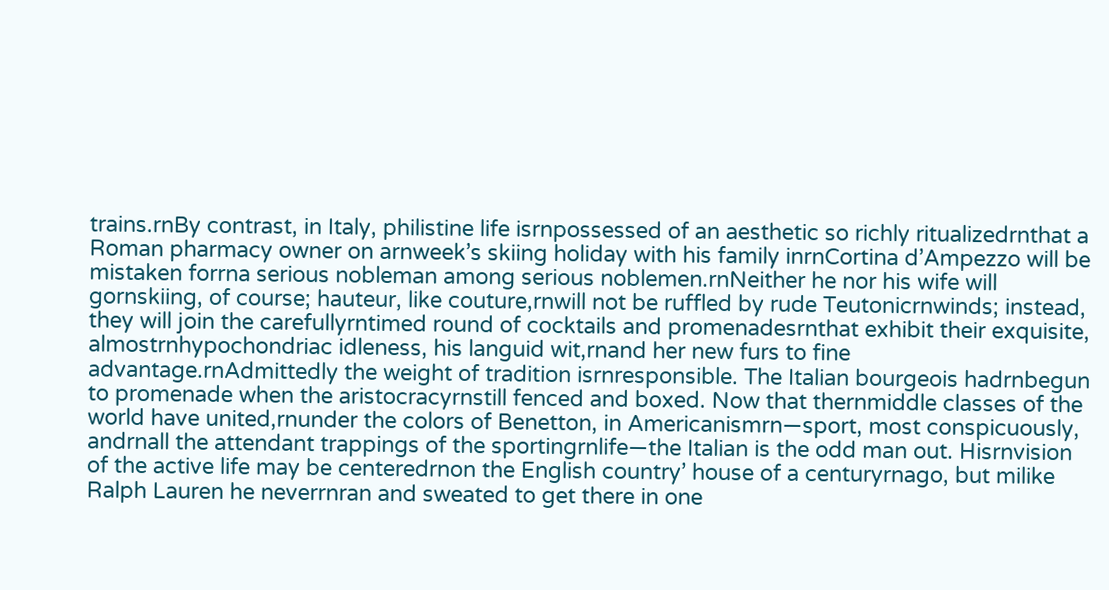trains.rnBy contrast, in Italy, philistine life isrnpossessed of an aesthetic so richly ritualizedrnthat a Roman pharmacy owner on arnweek’s skiing holiday with his family inrnCortina d’Ampezzo will be mistaken forrna serious nobleman among serious noblemen.rnNeither he nor his wife will gornskiing, of course; hauteur, like couture,rnwill not be ruffled by rude Teutonicrnwinds; instead, they will join the carefullyrntimed round of cocktails and promenadesrnthat exhibit their exquisite, almostrnhypochondriac idleness, his languid wit,rnand her new furs to fine advantage.rnAdmittedly the weight of tradition isrnresponsible. The Italian bourgeois hadrnbegun to promenade when the aristocracyrnstill fenced and boxed. Now that thernmiddle classes of the world have united,rnunder the colors of Benetton, in Americanismrn—sport, most conspicuously, andrnall the attendant trappings of the sportingrnlife—the Italian is the odd man out. Hisrnvision of the active life may be centeredrnon the English country’ house of a centuryrnago, but milike Ralph Lauren he neverrnran and sweated to get there in one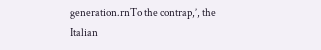generation.rnTo the contrap,’, the Italian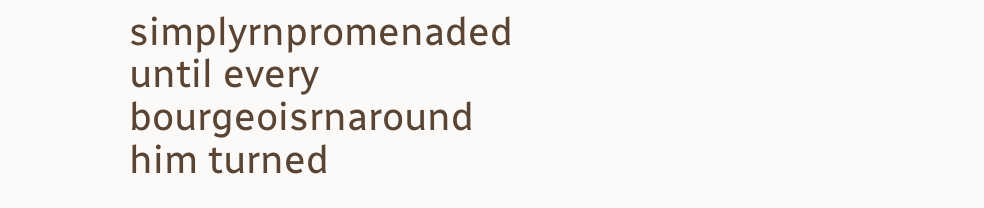simplyrnpromenaded until every bourgeoisrnaround him turned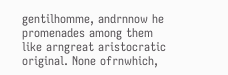gentilhomme, andrnnow he promenades among them like arngreat aristocratic original. None ofrnwhich,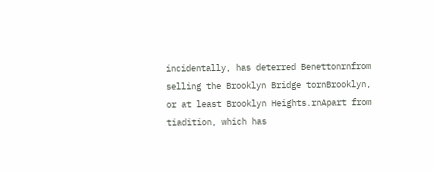incidentally, has deterred Benettonrnfrom selling the Brooklyn Bridge tornBrooklyn, or at least Brooklyn Heights.rnApart from tiadition, which has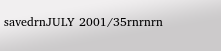savedrnJULY 2001/35rnrnrn